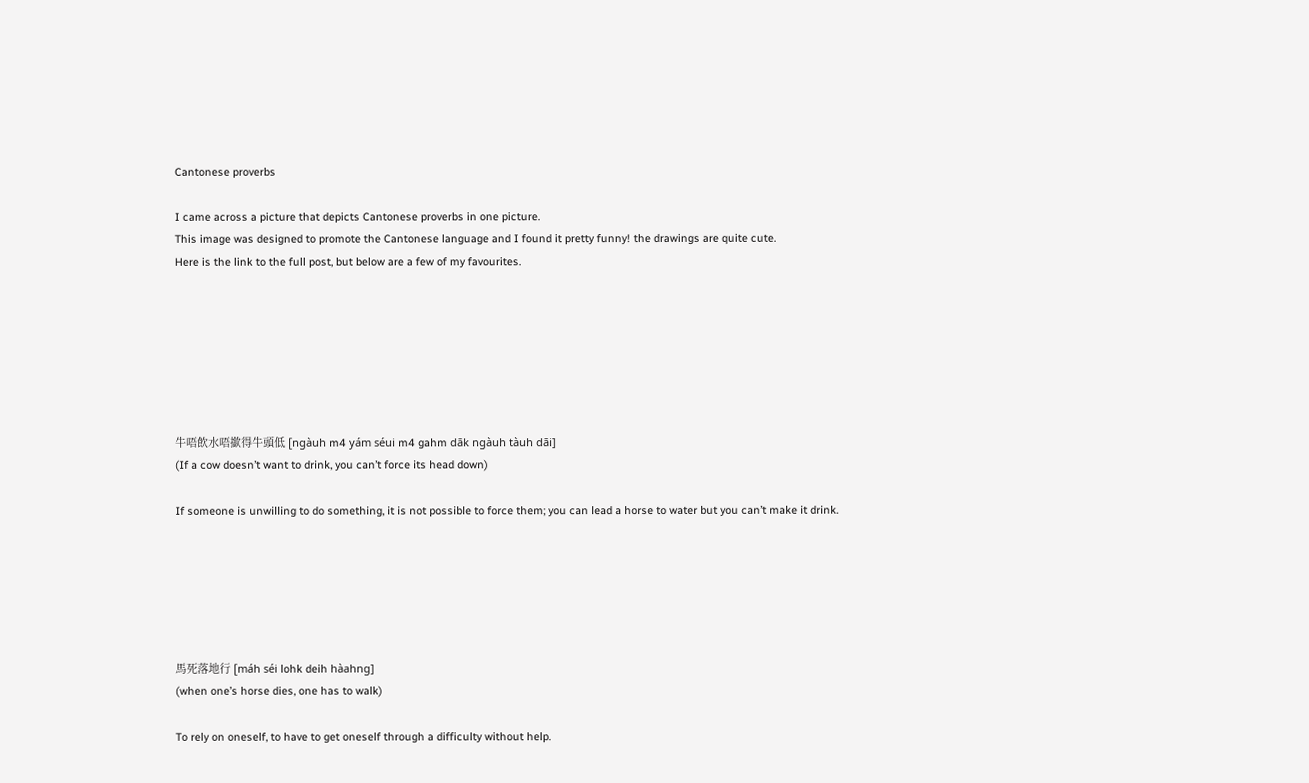Cantonese proverbs

I came across a picture that depicts Cantonese proverbs in one picture.
This image was designed to promote the Cantonese language and I found it pretty funny! the drawings are quite cute.
Here is the link to the full post, but below are a few of my favourites.







牛唔飲水唔撳得牛頭低 [ngàuh m4 yám séui m4 gahm dāk ngàuh tàuh dāi]
(If a cow doesn’t want to drink, you can’t force its head down)

If someone is unwilling to do something, it is not possible to force them; you can lead a horse to water but you can’t make it drink.






馬死落地行 [máh séi lohk deih hàahng]
(when one’s horse dies, one has to walk)

To rely on oneself, to have to get oneself through a difficulty without help.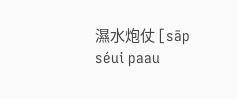濕水炮仗 [sāp séui paau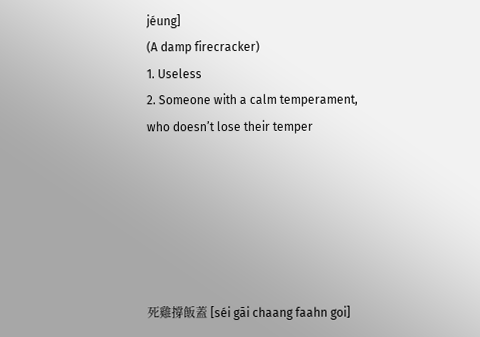jéung]
(A damp firecracker)
1. Useless
2. Someone with a calm temperament, who doesn’t lose their temper






死雞撐飯蓋 [séi gāi chaang faahn goi]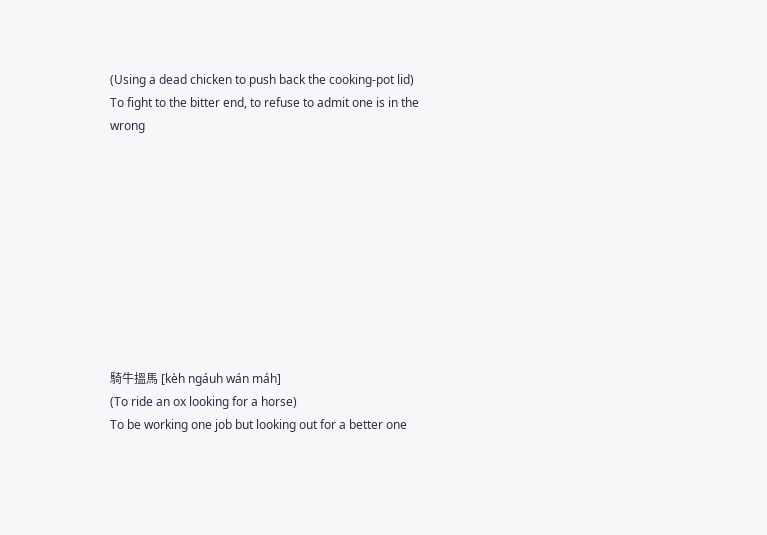(Using a dead chicken to push back the cooking-pot lid)
To fight to the bitter end, to refuse to admit one is in the wrong










騎牛搵馬 [kèh ngáuh wán máh]
(To ride an ox looking for a horse)
To be working one job but looking out for a better one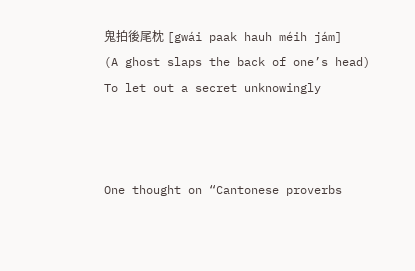鬼拍後尾枕 [gwái paak hauh méih jám]
(A ghost slaps the back of one’s head)
To let out a secret unknowingly



One thought on “Cantonese proverbs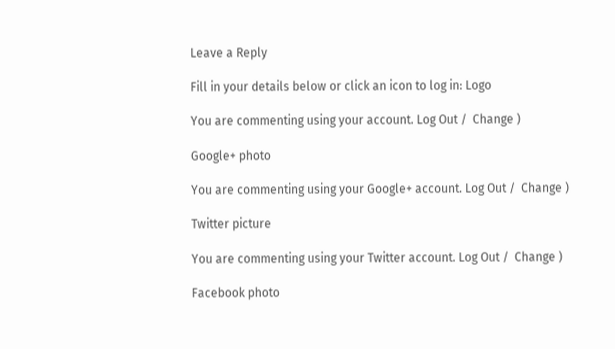Leave a Reply

Fill in your details below or click an icon to log in: Logo

You are commenting using your account. Log Out /  Change )

Google+ photo

You are commenting using your Google+ account. Log Out /  Change )

Twitter picture

You are commenting using your Twitter account. Log Out /  Change )

Facebook photo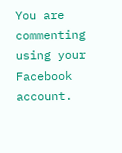You are commenting using your Facebook account.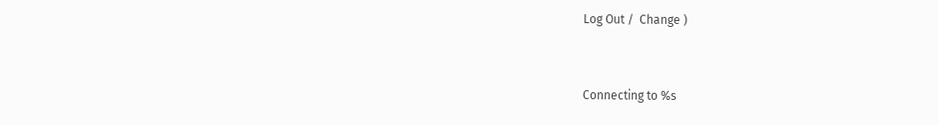Log Out /  Change )


Connecting to %s